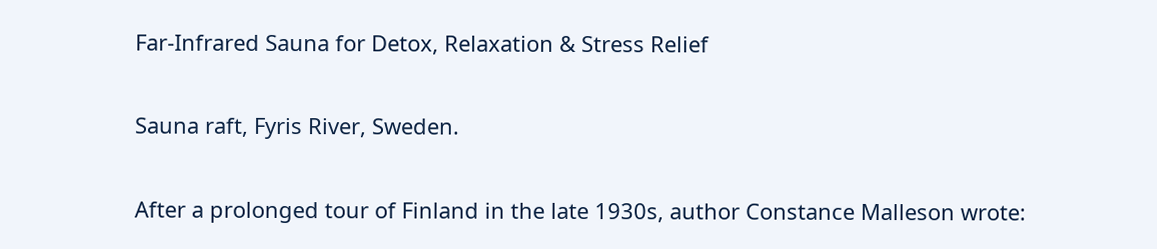Far-Infrared Sauna for Detox, Relaxation & Stress Relief

Sauna raft, Fyris River, Sweden.

After a prolonged tour of Finland in the late 1930s, author Constance Malleson wrote: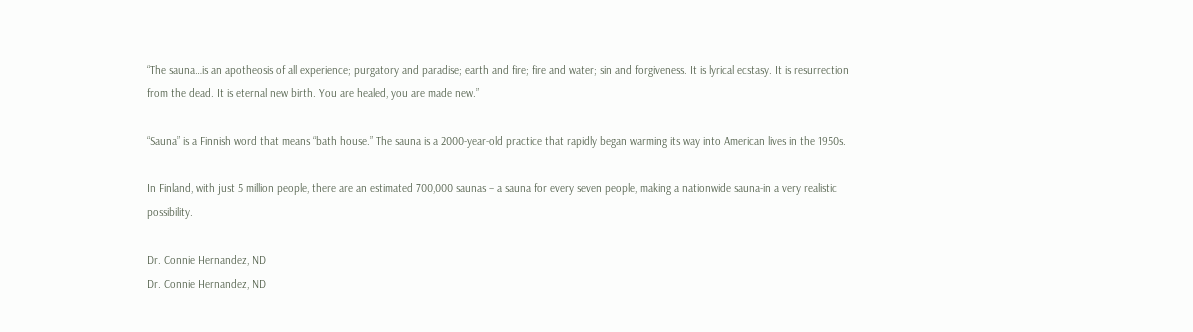“The sauna…is an apotheosis of all experience; purgatory and paradise; earth and fire; fire and water; sin and forgiveness. It is lyrical ecstasy. It is resurrection from the dead. It is eternal new birth. You are healed, you are made new.”

“Sauna” is a Finnish word that means “bath house.” The sauna is a 2000-year-old practice that rapidly began warming its way into American lives in the 1950s.

In Finland, with just 5 million people, there are an estimated 700,000 saunas – a sauna for every seven people, making a nationwide sauna-in a very realistic possibility.

Dr. Connie Hernandez, ND
Dr. Connie Hernandez, ND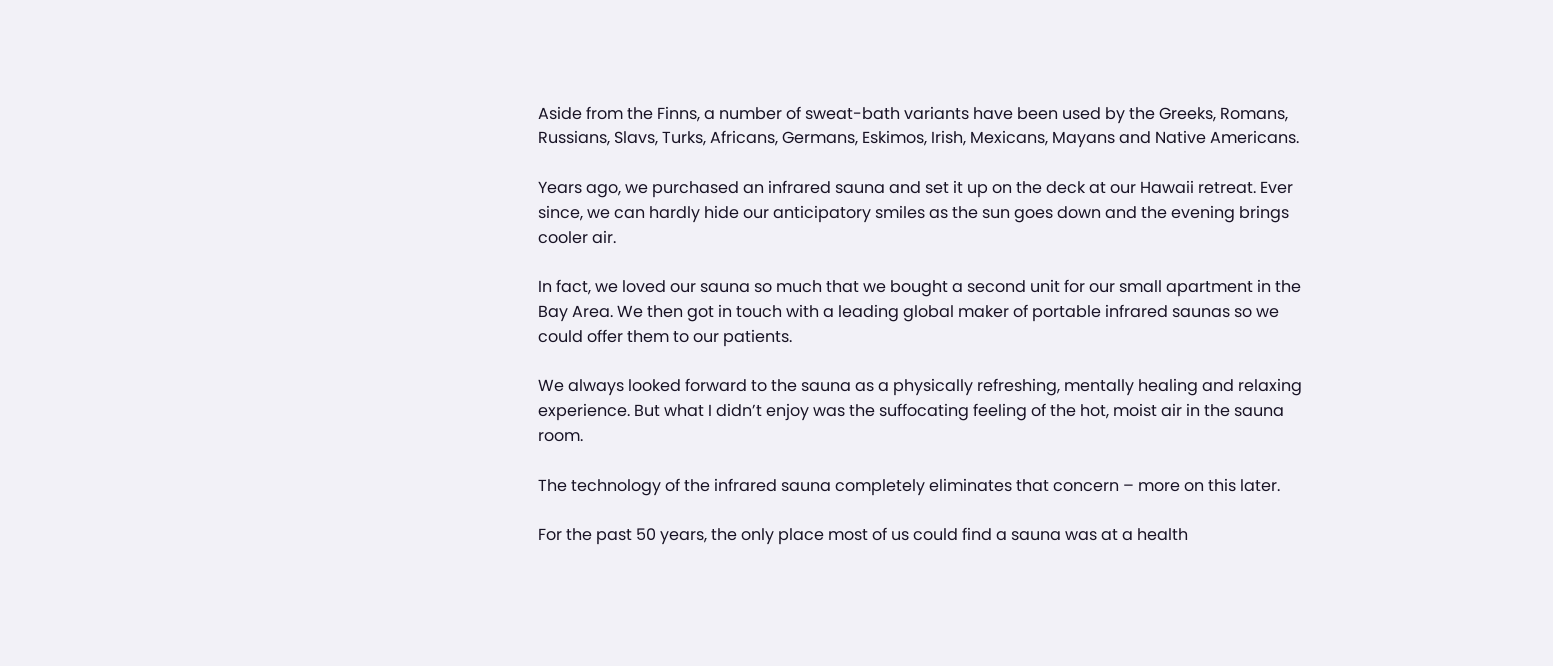Aside from the Finns, a number of sweat-bath variants have been used by the Greeks, Romans, Russians, Slavs, Turks, Africans, Germans, Eskimos, Irish, Mexicans, Mayans and Native Americans.

Years ago, we purchased an infrared sauna and set it up on the deck at our Hawaii retreat. Ever since, we can hardly hide our anticipatory smiles as the sun goes down and the evening brings cooler air.

In fact, we loved our sauna so much that we bought a second unit for our small apartment in the Bay Area. We then got in touch with a leading global maker of portable infrared saunas so we could offer them to our patients.

We always looked forward to the sauna as a physically refreshing, mentally healing and relaxing experience. But what I didn’t enjoy was the suffocating feeling of the hot, moist air in the sauna room.

The technology of the infrared sauna completely eliminates that concern – more on this later.

For the past 50 years, the only place most of us could find a sauna was at a health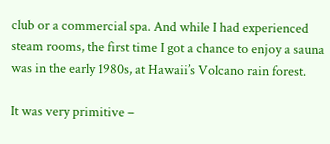club or a commercial spa. And while I had experienced steam rooms, the first time I got a chance to enjoy a sauna was in the early 1980s, at Hawaii’s Volcano rain forest.

It was very primitive –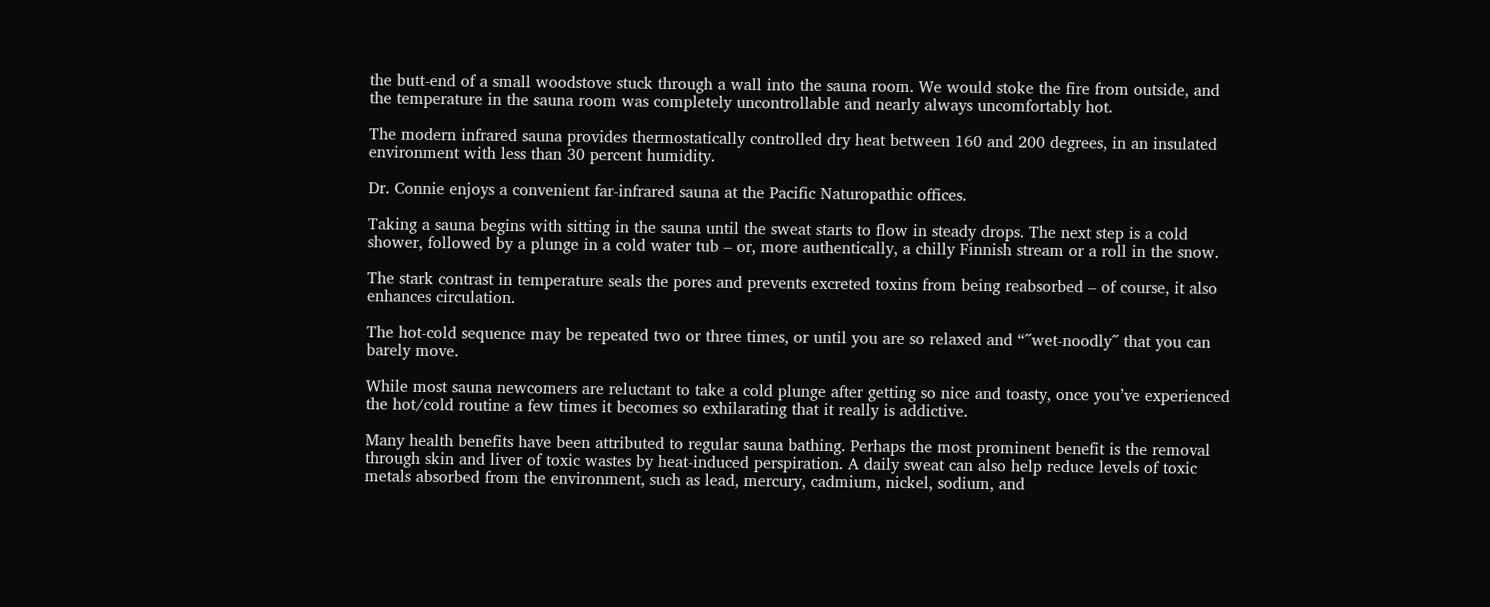the butt-end of a small woodstove stuck through a wall into the sauna room. We would stoke the fire from outside, and the temperature in the sauna room was completely uncontrollable and nearly always uncomfortably hot.

The modern infrared sauna provides thermostatically controlled dry heat between 160 and 200 degrees, in an insulated environment with less than 30 percent humidity.

Dr. Connie enjoys a convenient far-infrared sauna at the Pacific Naturopathic offices.

Taking a sauna begins with sitting in the sauna until the sweat starts to flow in steady drops. The next step is a cold shower, followed by a plunge in a cold water tub – or, more authentically, a chilly Finnish stream or a roll in the snow.

The stark contrast in temperature seals the pores and prevents excreted toxins from being reabsorbed – of course, it also enhances circulation.

The hot-cold sequence may be repeated two or three times, or until you are so relaxed and “ʺwet-noodlyʺ that you can barely move.

While most sauna newcomers are reluctant to take a cold plunge after getting so nice and toasty, once you’ve experienced the hot/cold routine a few times it becomes so exhilarating that it really is addictive.

Many health benefits have been attributed to regular sauna bathing. Perhaps the most prominent benefit is the removal through skin and liver of toxic wastes by heat-induced perspiration. A daily sweat can also help reduce levels of toxic metals absorbed from the environment, such as lead, mercury, cadmium, nickel, sodium, and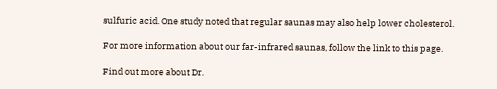sulfuric acid. One study noted that regular saunas may also help lower cholesterol.

For more information about our far-infrared saunas, follow the link to this page.

Find out more about Dr.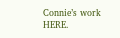Connie’s work HERE.